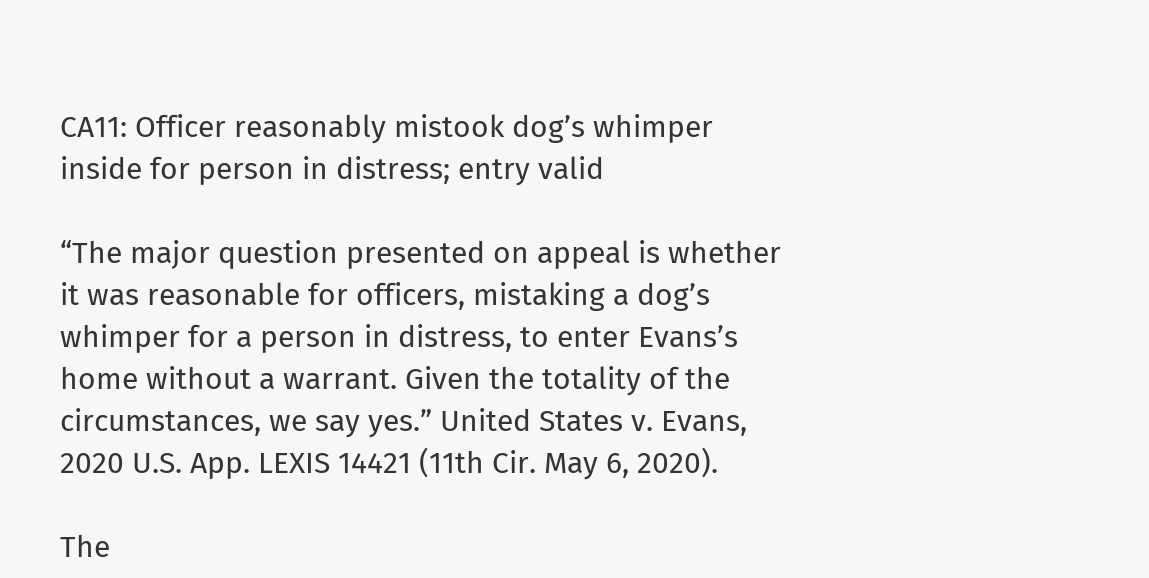CA11: Officer reasonably mistook dog’s whimper inside for person in distress; entry valid

“The major question presented on appeal is whether it was reasonable for officers, mistaking a dog’s whimper for a person in distress, to enter Evans’s home without a warrant. Given the totality of the circumstances, we say yes.” United States v. Evans, 2020 U.S. App. LEXIS 14421 (11th Cir. May 6, 2020).

The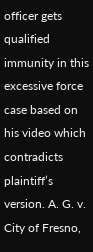officer gets qualified immunity in this excessive force case based on his video which contradicts plaintiff’s version. A. G. v. City of Fresno,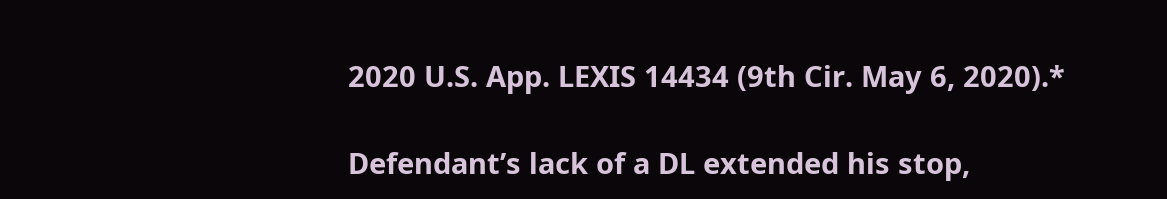2020 U.S. App. LEXIS 14434 (9th Cir. May 6, 2020).*

Defendant’s lack of a DL extended his stop,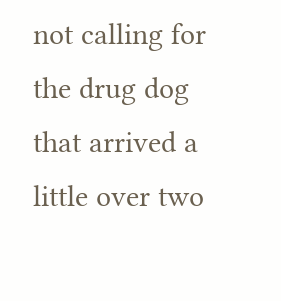not calling for the drug dog that arrived a little over two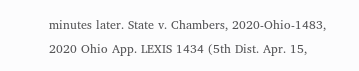minutes later. State v. Chambers, 2020-Ohio-1483, 2020 Ohio App. LEXIS 1434 (5th Dist. Apr. 15,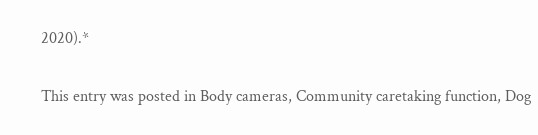2020).*

This entry was posted in Body cameras, Community caretaking function, Dog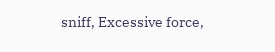sniff, Excessive force,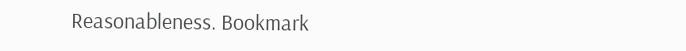Reasonableness. Bookmark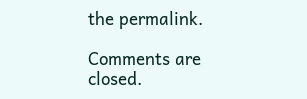the permalink.

Comments are closed.